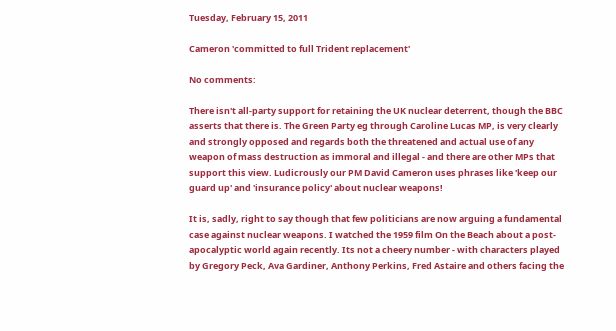Tuesday, February 15, 2011

Cameron 'committed to full Trident replacement'

No comments:

There isn't all-party support for retaining the UK nuclear deterrent, though the BBC asserts that there is. The Green Party eg through Caroline Lucas MP, is very clearly and strongly opposed and regards both the threatened and actual use of any weapon of mass destruction as immoral and illegal - and there are other MPs that support this view. Ludicrously our PM David Cameron uses phrases like 'keep our guard up' and 'insurance policy' about nuclear weapons!

It is, sadly, right to say though that few politicians are now arguing a fundamental case against nuclear weapons. I watched the 1959 film On the Beach about a post-apocalyptic world again recently. Its not a cheery number - with characters played by Gregory Peck, Ava Gardiner, Anthony Perkins, Fred Astaire and others facing the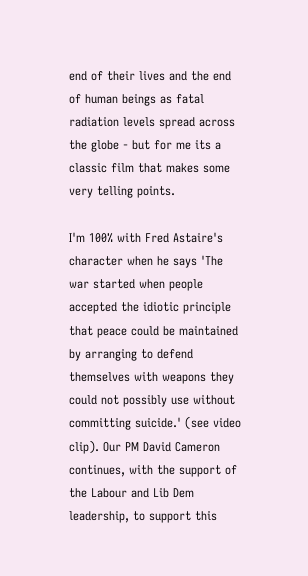end of their lives and the end of human beings as fatal radiation levels spread across the globe - but for me its a classic film that makes some very telling points.

I'm 100% with Fred Astaire's character when he says 'The war started when people accepted the idiotic principle that peace could be maintained by arranging to defend themselves with weapons they could not possibly use without committing suicide.' (see video clip). Our PM David Cameron continues, with the support of the Labour and Lib Dem leadership, to support this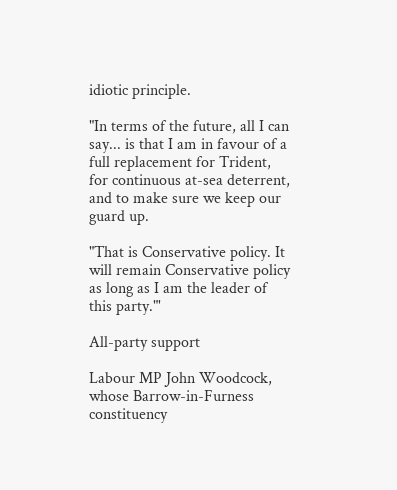idiotic principle.

"In terms of the future, all I can say... is that I am in favour of a full replacement for Trident, for continuous at-sea deterrent, and to make sure we keep our guard up.

"That is Conservative policy. It will remain Conservative policy as long as I am the leader of this party."'

All-party support

Labour MP John Woodcock, whose Barrow-in-Furness constituency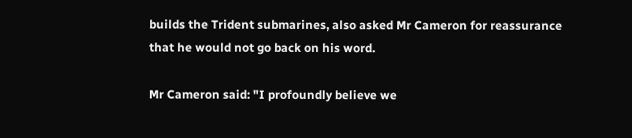builds the Trident submarines, also asked Mr Cameron for reassurance that he would not go back on his word.

Mr Cameron said: "I profoundly believe we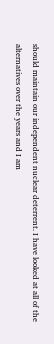should maintain our independent nuclear deterrent. I have looked at all of the alternatives over the years and I am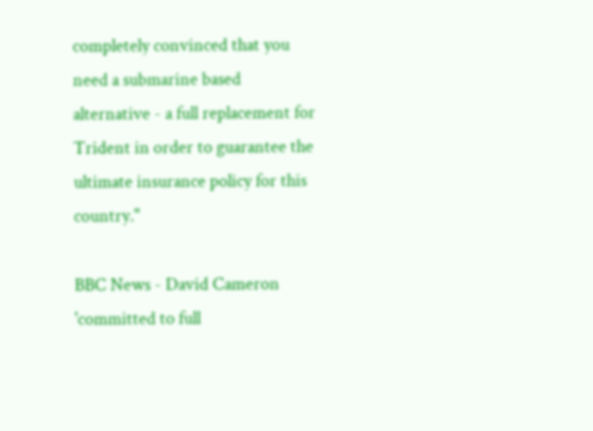completely convinced that you need a submarine based alternative - a full replacement for Trident in order to guarantee the ultimate insurance policy for this country."

BBC News - David Cameron 'committed to full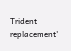Trident replacement'